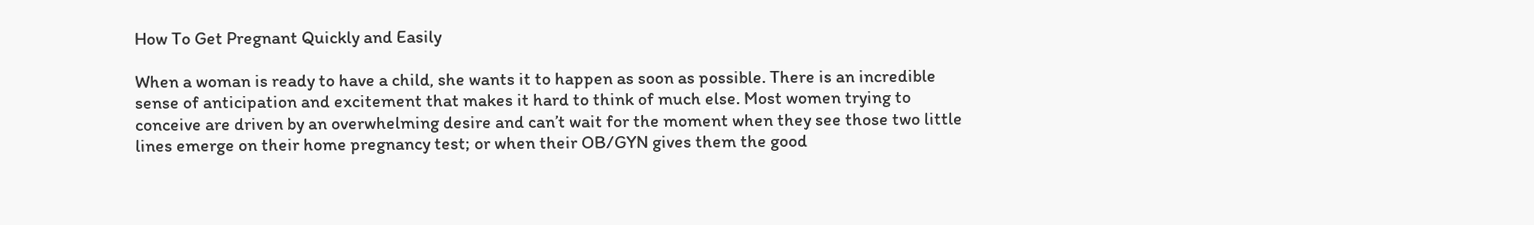How To Get Pregnant Quickly and Easily

When a woman is ready to have a child, she wants it to happen as soon as possible. There is an incredible sense of anticipation and excitement that makes it hard to think of much else. Most women trying to conceive are driven by an overwhelming desire and can’t wait for the moment when they see those two little lines emerge on their home pregnancy test; or when their OB/GYN gives them the good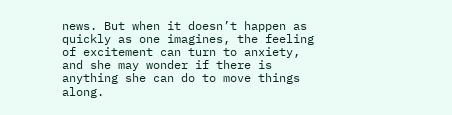news. But when it doesn’t happen as quickly as one imagines, the feeling of excitement can turn to anxiety, and she may wonder if there is anything she can do to move things along.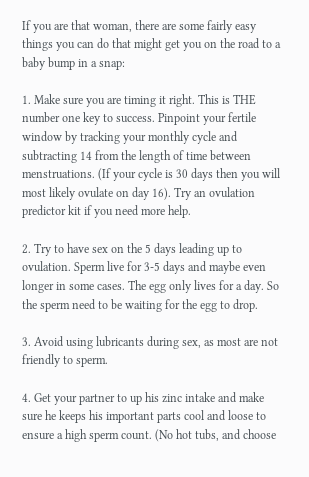If you are that woman, there are some fairly easy things you can do that might get you on the road to a baby bump in a snap:

1. Make sure you are timing it right. This is THE number one key to success. Pinpoint your fertile window by tracking your monthly cycle and subtracting 14 from the length of time between menstruations. (If your cycle is 30 days then you will most likely ovulate on day 16). Try an ovulation predictor kit if you need more help.

2. Try to have sex on the 5 days leading up to ovulation. Sperm live for 3-5 days and maybe even longer in some cases. The egg only lives for a day. So the sperm need to be waiting for the egg to drop.

3. Avoid using lubricants during sex, as most are not friendly to sperm.

4. Get your partner to up his zinc intake and make sure he keeps his important parts cool and loose to ensure a high sperm count. (No hot tubs, and choose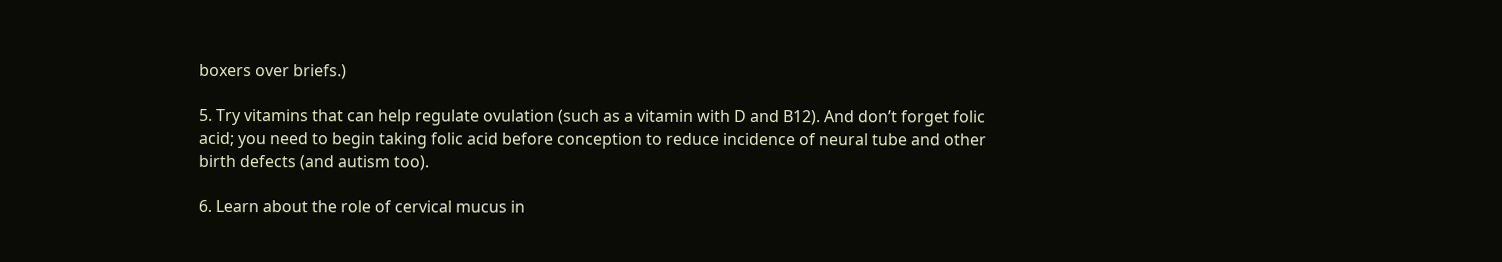boxers over briefs.)

5. Try vitamins that can help regulate ovulation (such as a vitamin with D and B12). And don’t forget folic acid; you need to begin taking folic acid before conception to reduce incidence of neural tube and other birth defects (and autism too).

6. Learn about the role of cervical mucus in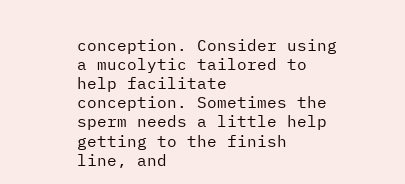conception. Consider using a mucolytic tailored to help facilitate conception. Sometimes the sperm needs a little help getting to the finish line, and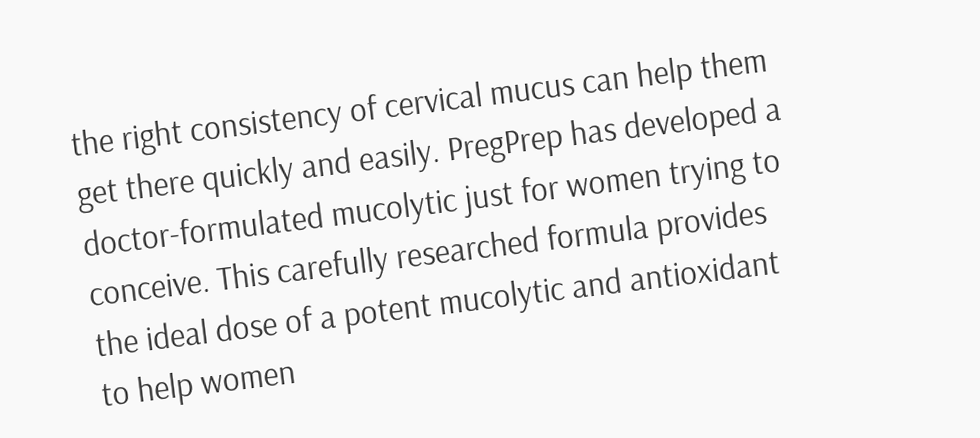the right consistency of cervical mucus can help them get there quickly and easily. PregPrep has developed a doctor-formulated mucolytic just for women trying to conceive. This carefully researched formula provides the ideal dose of a potent mucolytic and antioxidant to help women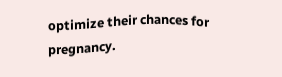optimize their chances for pregnancy.